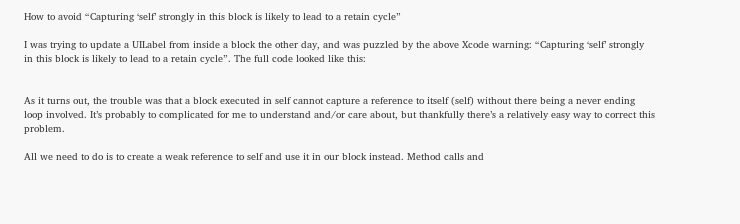How to avoid “Capturing ‘self’ strongly in this block is likely to lead to a retain cycle”

I was trying to update a UILabel from inside a block the other day, and was puzzled by the above Xcode warning: “Capturing ‘self’ strongly in this block is likely to lead to a retain cycle”. The full code looked like this:


As it turns out, the trouble was that a block executed in self cannot capture a reference to itself (self) without there being a never ending loop involved. It’s probably to complicated for me to understand and/or care about, but thankfully there’s a relatively easy way to correct this problem.

All we need to do is to create a weak reference to self and use it in our block instead. Method calls and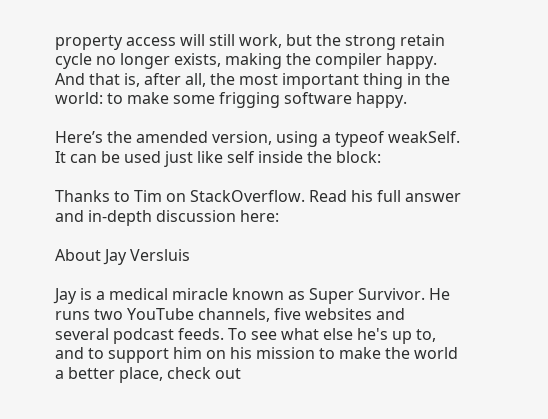property access will still work, but the strong retain cycle no longer exists, making the compiler happy. And that is, after all, the most important thing in the world: to make some frigging software happy.

Here’s the amended version, using a typeof weakSelf. It can be used just like self inside the block:

Thanks to Tim on StackOverflow. Read his full answer and in-depth discussion here:

About Jay Versluis

Jay is a medical miracle known as Super Survivor. He runs two YouTube channels, five websites and several podcast feeds. To see what else he's up to, and to support him on his mission to make the world a better place, check out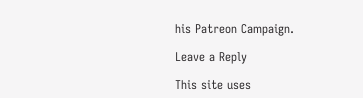his Patreon Campaign.

Leave a Reply

This site uses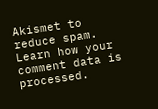Akismet to reduce spam. Learn how your comment data is processed.